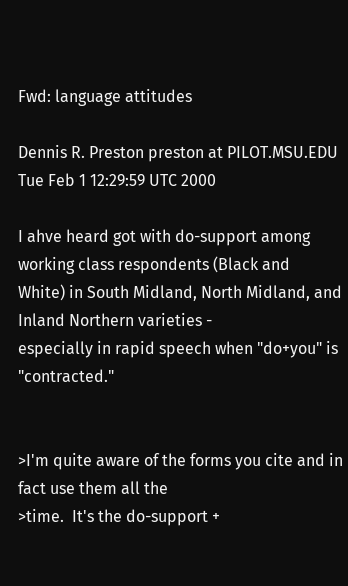Fwd: language attitudes

Dennis R. Preston preston at PILOT.MSU.EDU
Tue Feb 1 12:29:59 UTC 2000

I ahve heard got with do-support among working class respondents (Black and
White) in South Midland, North Midland, and Inland Northern varieties -
especially in rapid speech when "do+you" is "contracted."


>I'm quite aware of the forms you cite and in fact use them all the
>time.  It's the do-support +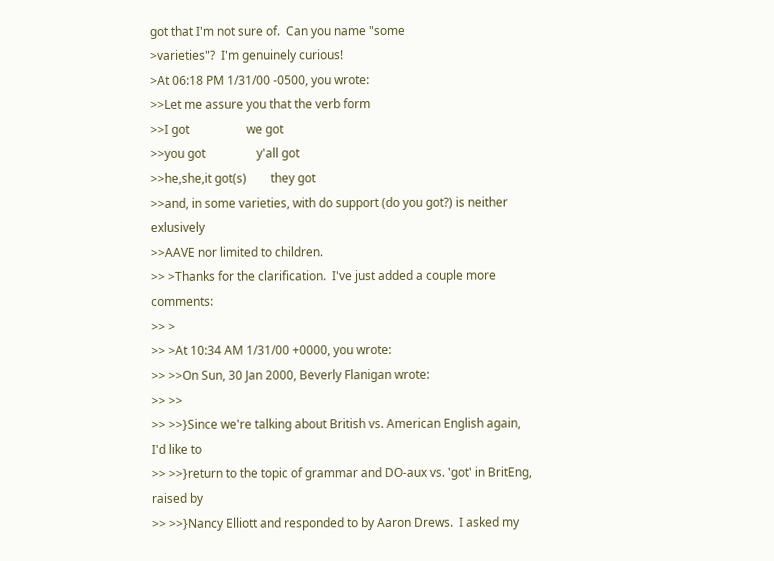got that I'm not sure of.  Can you name "some
>varieties"?  I'm genuinely curious!
>At 06:18 PM 1/31/00 -0500, you wrote:
>>Let me assure you that the verb form
>>I got                   we got
>>you got                 y'all got
>>he,she,it got(s)        they got
>>and, in some varieties, with do support (do you got?) is neither exlusively
>>AAVE nor limited to children.
>> >Thanks for the clarification.  I've just added a couple more comments:
>> >
>> >At 10:34 AM 1/31/00 +0000, you wrote:
>> >>On Sun, 30 Jan 2000, Beverly Flanigan wrote:
>> >>
>> >>}Since we're talking about British vs. American English again, I'd like to
>> >>}return to the topic of grammar and DO-aux vs. 'got' in BritEng, raised by
>> >>}Nancy Elliott and responded to by Aaron Drews.  I asked my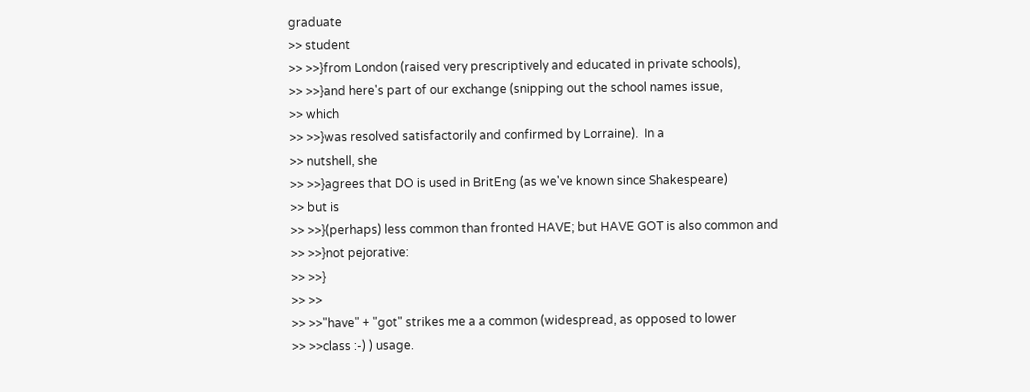graduate
>> student
>> >>}from London (raised very prescriptively and educated in private schools),
>> >>}and here's part of our exchange (snipping out the school names issue,
>> which
>> >>}was resolved satisfactorily and confirmed by Lorraine).  In a
>> nutshell, she
>> >>}agrees that DO is used in BritEng (as we've known since Shakespeare)
>> but is
>> >>}(perhaps) less common than fronted HAVE; but HAVE GOT is also common and
>> >>}not pejorative:
>> >>}
>> >>
>> >>"have" + "got" strikes me a a common (widespread, as opposed to lower
>> >>class :-) ) usage.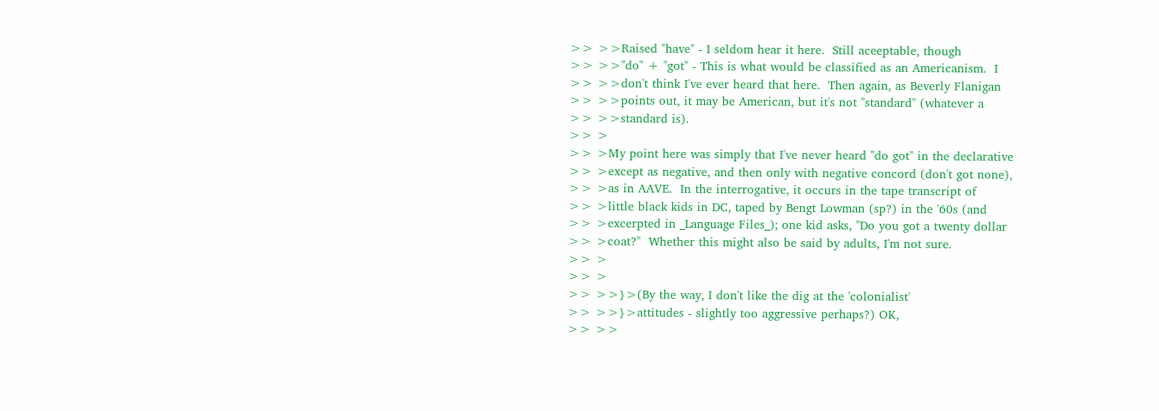>> >>Raised "have" - I seldom hear it here.  Still aceeptable, though
>> >>"do" + "got" - This is what would be classified as an Americanism.  I
>> >>don't think I've ever heard that here.  Then again, as Beverly Flanigan
>> >>points out, it may be American, but it's not "standard" (whatever a
>> >>standard is).
>> >
>> >My point here was simply that I've never heard "do got" in the declarative
>> >except as negative, and then only with negative concord (don't got none),
>> >as in AAVE.  In the interrogative, it occurs in the tape transcript of
>> >little black kids in DC, taped by Bengt Lowman (sp?) in the '60s (and
>> >excerpted in _Language Files_); one kid asks, "Do you got a twenty dollar
>> >coat?"  Whether this might also be said by adults, I'm not sure.
>> >
>> >
>> >>}>(By the way, I don't like the dig at the 'colonialist'
>> >>}>attitudes - slightly too aggressive perhaps?) OK,
>> >>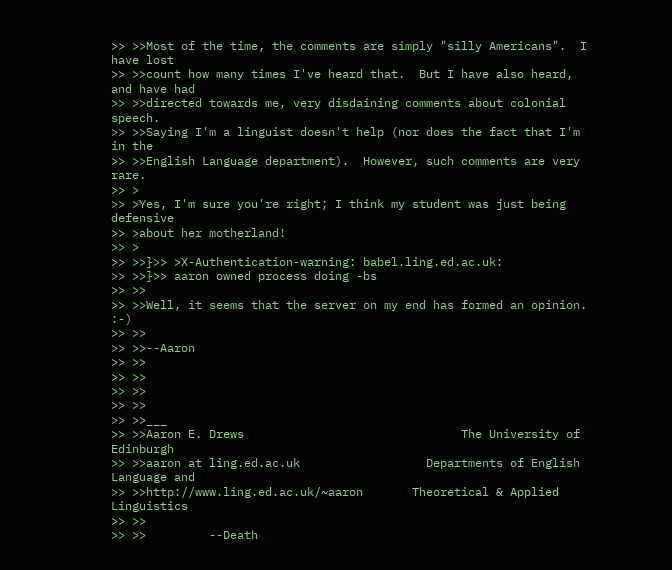>> >>Most of the time, the comments are simply "silly Americans".  I have lost
>> >>count how many times I've heard that.  But I have also heard, and have had
>> >>directed towards me, very disdaining comments about colonial speech.
>> >>Saying I'm a linguist doesn't help (nor does the fact that I'm in the
>> >>English Language department).  However, such comments are very rare.
>> >
>> >Yes, I'm sure you're right; I think my student was just being defensive
>> >about her motherland!
>> >
>> >>}>> >X-Authentication-warning: babel.ling.ed.ac.uk:
>> >>}>> aaron owned process doing -bs
>> >>
>> >>Well, it seems that the server on my end has formed an opinion. :-)
>> >>
>> >>--Aaron
>> >>
>> >>
>> >>
>> >>
>> >>___
>> >>Aaron E. Drews                               The University of Edinburgh
>> >>aaron at ling.ed.ac.uk                  Departments of English Language and
>> >>http://www.ling.ed.ac.uk/~aaron       Theoretical & Applied  Linguistics
>> >>
>> >>         --Death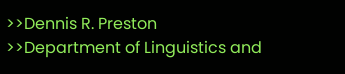>>Dennis R. Preston
>>Department of Linguistics and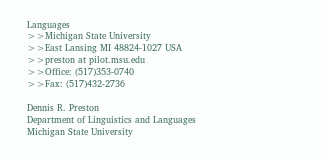Languages
>>Michigan State University
>>East Lansing MI 48824-1027 USA
>>preston at pilot.msu.edu
>>Office: (517)353-0740
>>Fax: (517)432-2736

Dennis R. Preston
Department of Linguistics and Languages
Michigan State University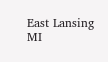East Lansing MI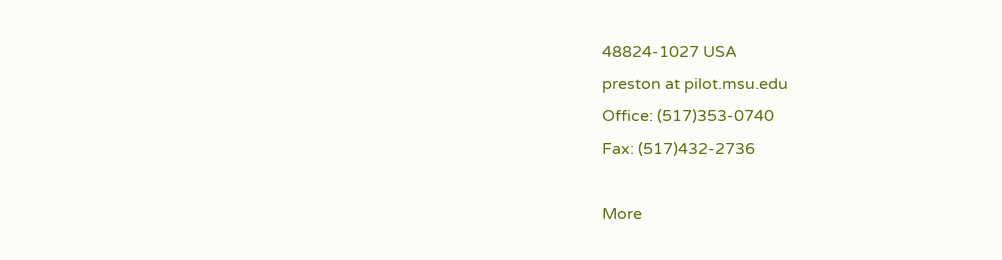48824-1027 USA
preston at pilot.msu.edu
Office: (517)353-0740
Fax: (517)432-2736

More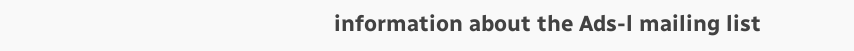information about the Ads-l mailing list